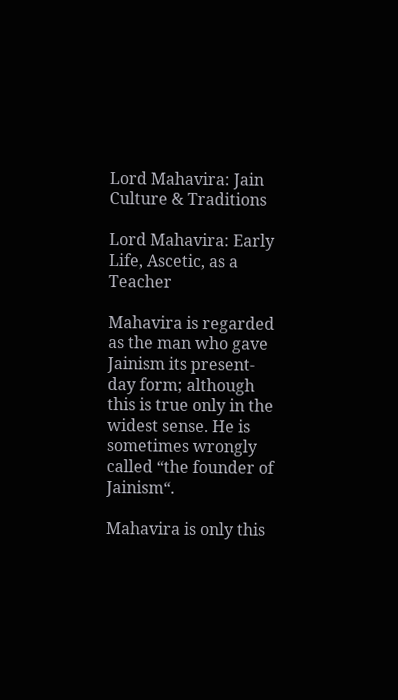Lord Mahavira: Jain Culture & Traditions

Lord Mahavira: Early Life, Ascetic, as a Teacher

Mahavira is regarded as the man who gave Jainism its present-day form; although this is true only in the widest sense. He is sometimes wrongly called “the founder of Jainism“.

Mahavira is only this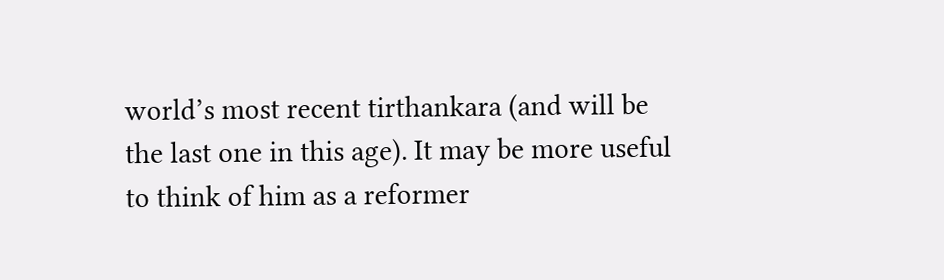world’s most recent tirthankara (and will be the last one in this age). It may be more useful to think of him as a reformer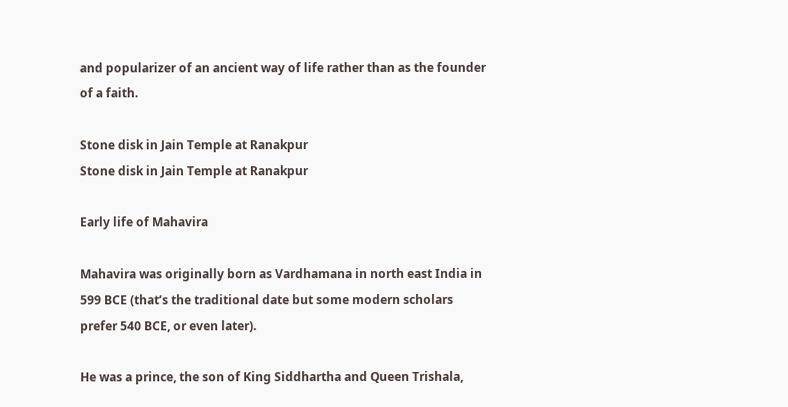and popularizer of an ancient way of life rather than as the founder of a faith.

Stone disk in Jain Temple at Ranakpur
Stone disk in Jain Temple at Ranakpur

Early life of Mahavira

Mahavira was originally born as Vardhamana in north east India in 599 BCE (that’s the traditional date but some modern scholars prefer 540 BCE, or even later).

He was a prince, the son of King Siddhartha and Queen Trishala,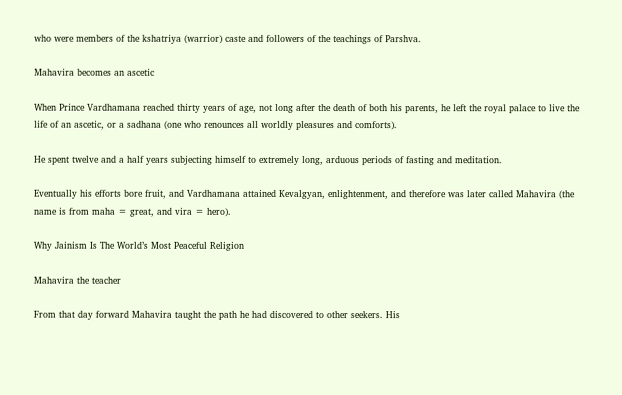who were members of the kshatriya (warrior) caste and followers of the teachings of Parshva.

Mahavira becomes an ascetic

When Prince Vardhamana reached thirty years of age, not long after the death of both his parents, he left the royal palace to live the life of an ascetic, or a sadhana (one who renounces all worldly pleasures and comforts).

He spent twelve and a half years subjecting himself to extremely long, arduous periods of fasting and meditation.

Eventually his efforts bore fruit, and Vardhamana attained Kevalgyan, enlightenment, and therefore was later called Mahavira (the name is from maha = great, and vira = hero).

Why Jainism Is The World’s Most Peaceful Religion

Mahavira the teacher

From that day forward Mahavira taught the path he had discovered to other seekers. His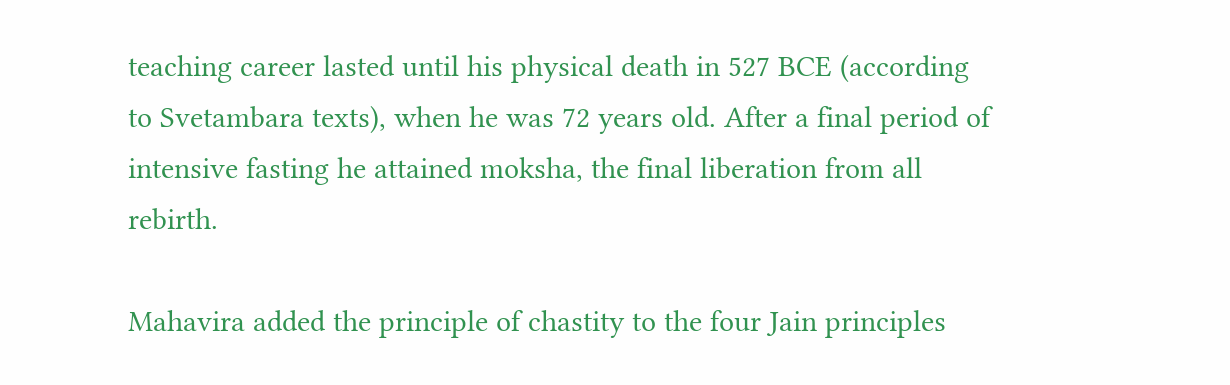teaching career lasted until his physical death in 527 BCE (according to Svetambara texts), when he was 72 years old. After a final period of intensive fasting he attained moksha, the final liberation from all rebirth.

Mahavira added the principle of chastity to the four Jain principles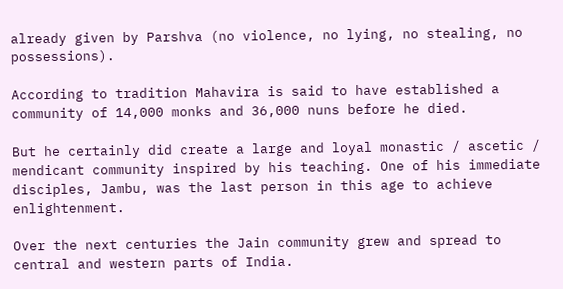already given by Parshva (no violence, no lying, no stealing, no possessions).

According to tradition Mahavira is said to have established a community of 14,000 monks and 36,000 nuns before he died.

But he certainly did create a large and loyal monastic / ascetic / mendicant community inspired by his teaching. One of his immediate disciples, Jambu, was the last person in this age to achieve enlightenment.

Over the next centuries the Jain community grew and spread to central and western parts of India.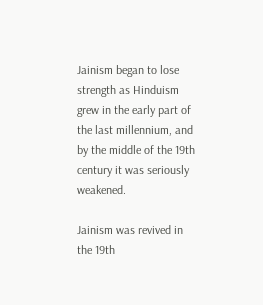Jainism began to lose strength as Hinduism grew in the early part of the last millennium, and by the middle of the 19th century it was seriously weakened.

Jainism was revived in the 19th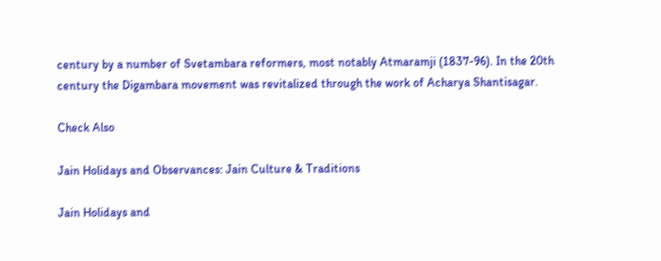century by a number of Svetambara reformers, most notably Atmaramji (1837-96). In the 20th century the Digambara movement was revitalized through the work of Acharya Shantisagar.

Check Also

Jain Holidays and Observances: Jain Culture & Traditions

Jain Holidays and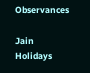Observances

Jain Holidays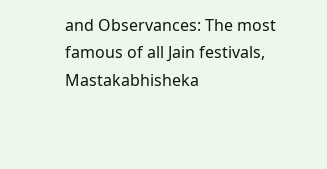and Observances: The most famous of all Jain festivals, Mastakabhisheka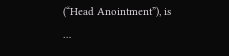(“Head Anointment”), is …